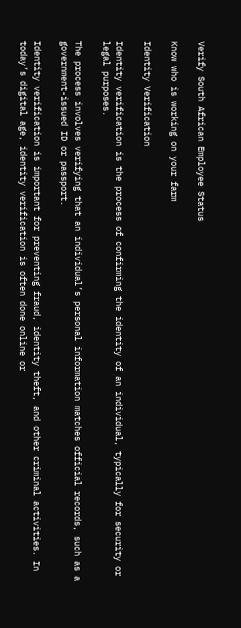Verify South African Employee Status

Know who is working on your farm

Identity Verification

Identity verification is the process of confirming the identity of an individual, typically for security or legal purposes.

The process involves verifying that an individual’s personal information matches official records, such as a government-issued ID or passport.

Identity verification is important for preventing fraud, identity theft, and other criminal activities. In today’s digital age, identity verification is often done online or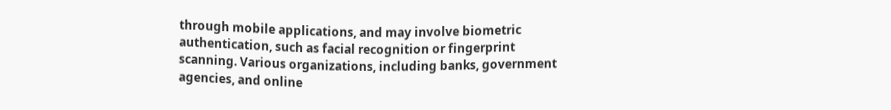through mobile applications, and may involve biometric authentication, such as facial recognition or fingerprint scanning. Various organizations, including banks, government agencies, and online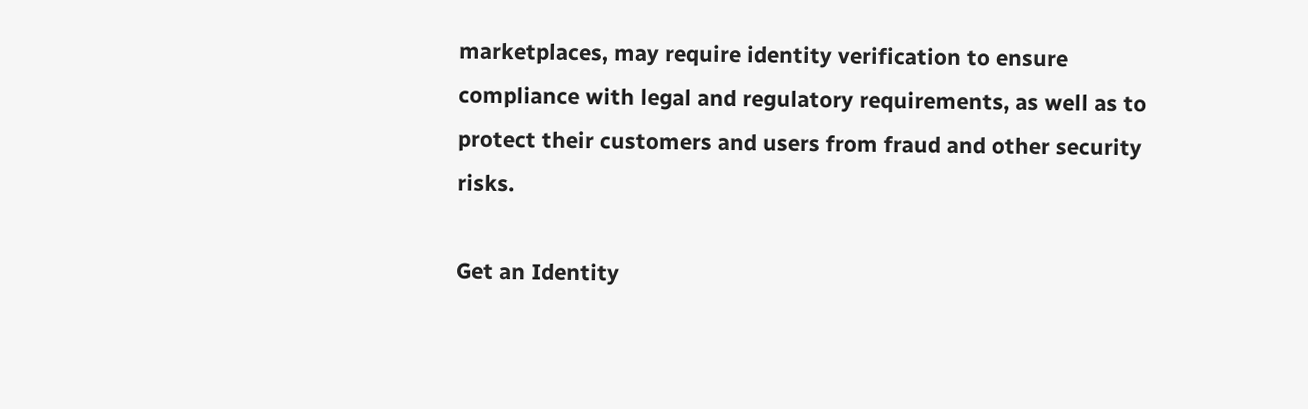marketplaces, may require identity verification to ensure compliance with legal and regulatory requirements, as well as to protect their customers and users from fraud and other security risks.

Get an Identity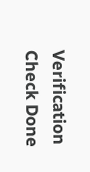Verification Check Done